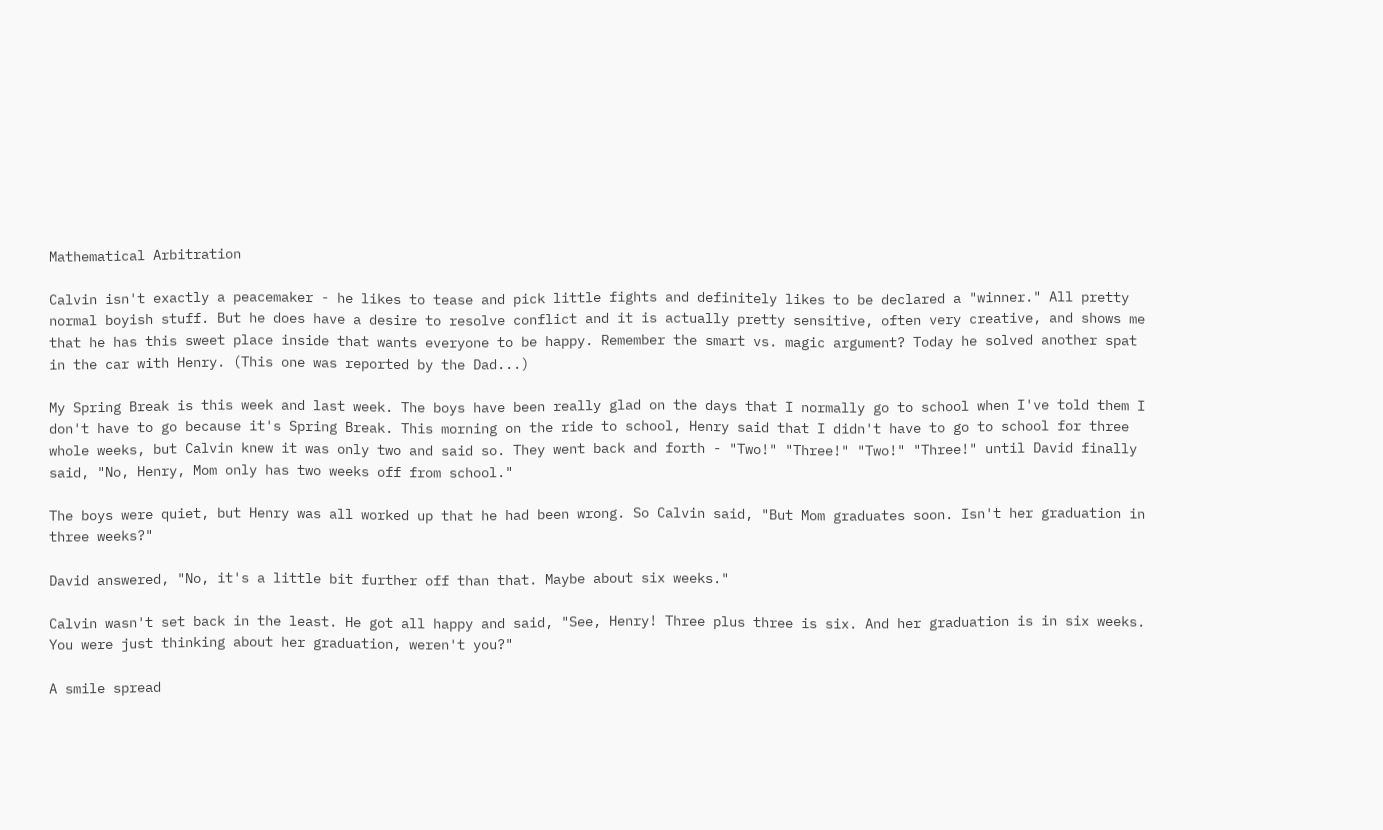Mathematical Arbitration

Calvin isn't exactly a peacemaker - he likes to tease and pick little fights and definitely likes to be declared a "winner." All pretty normal boyish stuff. But he does have a desire to resolve conflict and it is actually pretty sensitive, often very creative, and shows me that he has this sweet place inside that wants everyone to be happy. Remember the smart vs. magic argument? Today he solved another spat in the car with Henry. (This one was reported by the Dad...)

My Spring Break is this week and last week. The boys have been really glad on the days that I normally go to school when I've told them I don't have to go because it's Spring Break. This morning on the ride to school, Henry said that I didn't have to go to school for three whole weeks, but Calvin knew it was only two and said so. They went back and forth - "Two!" "Three!" "Two!" "Three!" until David finally said, "No, Henry, Mom only has two weeks off from school."

The boys were quiet, but Henry was all worked up that he had been wrong. So Calvin said, "But Mom graduates soon. Isn't her graduation in three weeks?"

David answered, "No, it's a little bit further off than that. Maybe about six weeks."

Calvin wasn't set back in the least. He got all happy and said, "See, Henry! Three plus three is six. And her graduation is in six weeks. You were just thinking about her graduation, weren't you?"

A smile spread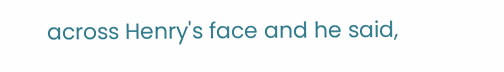across Henry's face and he said,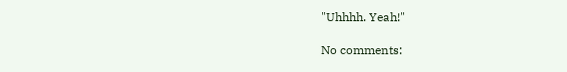"Uhhhh. Yeah!"

No comments: